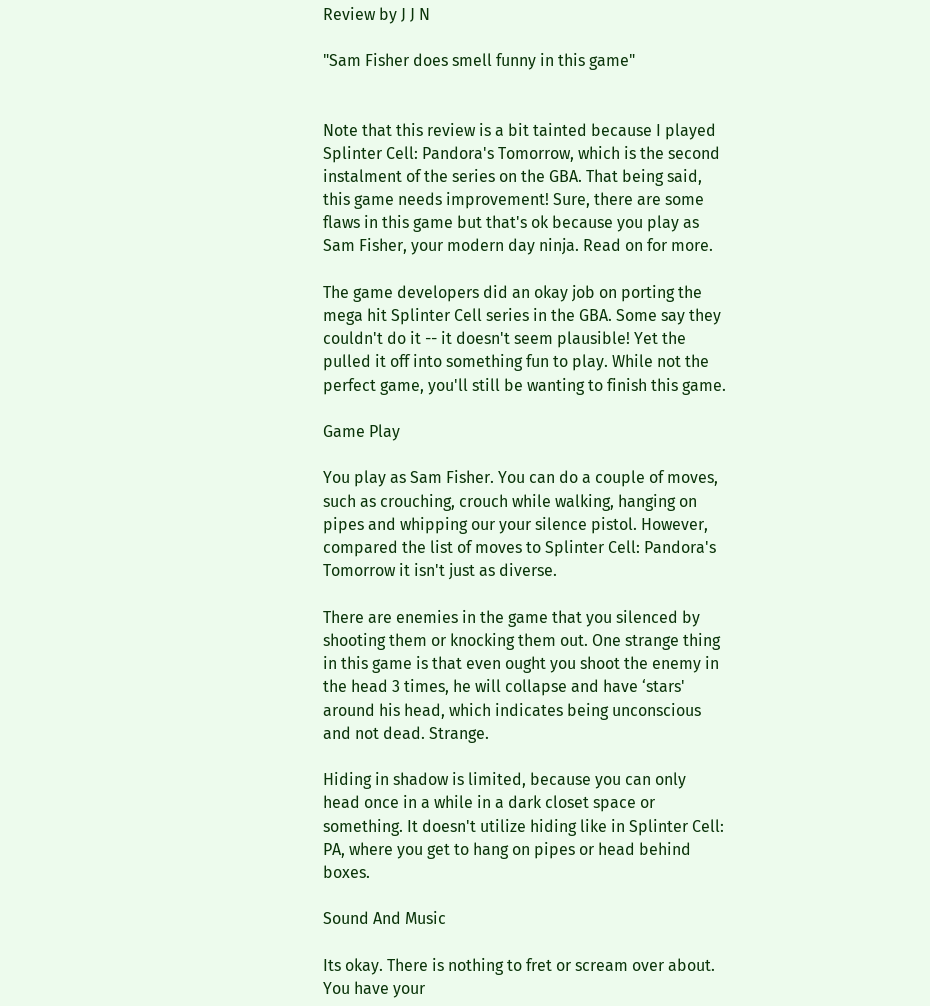Review by J J N

"Sam Fisher does smell funny in this game"


Note that this review is a bit tainted because I played Splinter Cell: Pandora's Tomorrow, which is the second instalment of the series on the GBA. That being said, this game needs improvement! Sure, there are some flaws in this game but that's ok because you play as Sam Fisher, your modern day ninja. Read on for more.

The game developers did an okay job on porting the mega hit Splinter Cell series in the GBA. Some say they couldn't do it -- it doesn't seem plausible! Yet the pulled it off into something fun to play. While not the perfect game, you'll still be wanting to finish this game.

Game Play

You play as Sam Fisher. You can do a couple of moves, such as crouching, crouch while walking, hanging on pipes and whipping our your silence pistol. However, compared the list of moves to Splinter Cell: Pandora's Tomorrow it isn't just as diverse.

There are enemies in the game that you silenced by shooting them or knocking them out. One strange thing in this game is that even ought you shoot the enemy in the head 3 times, he will collapse and have ‘stars' around his head, which indicates being unconscious and not dead. Strange.

Hiding in shadow is limited, because you can only head once in a while in a dark closet space or something. It doesn't utilize hiding like in Splinter Cell: PA, where you get to hang on pipes or head behind boxes.

Sound And Music

Its okay. There is nothing to fret or scream over about. You have your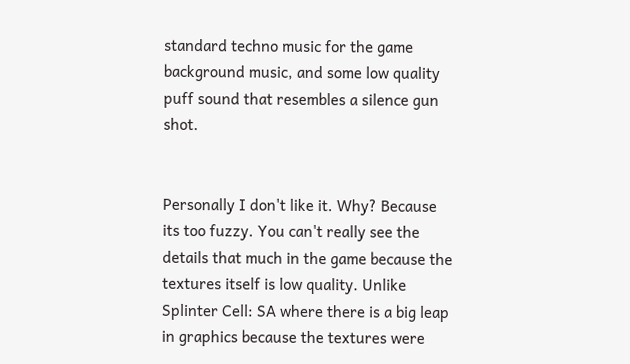standard techno music for the game background music, and some low quality puff sound that resembles a silence gun shot.


Personally I don't like it. Why? Because its too fuzzy. You can't really see the details that much in the game because the textures itself is low quality. Unlike Splinter Cell: SA where there is a big leap in graphics because the textures were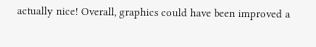actually nice! Overall, graphics could have been improved a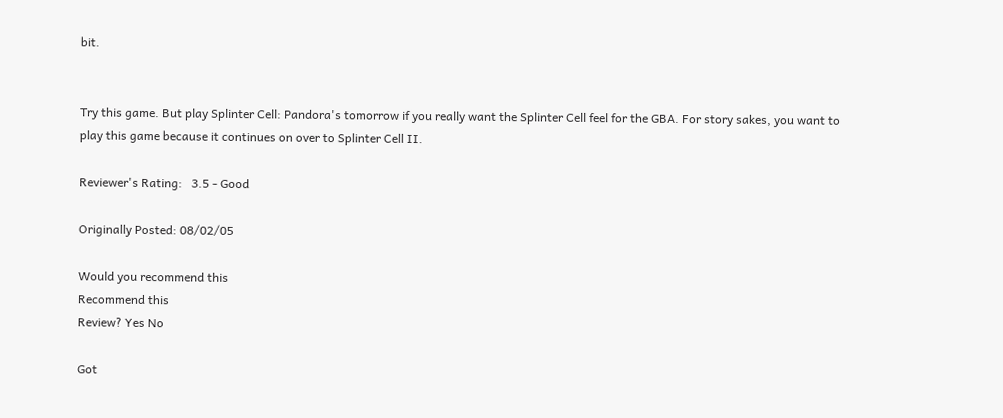bit.


Try this game. But play Splinter Cell: Pandora's tomorrow if you really want the Splinter Cell feel for the GBA. For story sakes, you want to play this game because it continues on over to Splinter Cell II.

Reviewer's Rating:   3.5 - Good

Originally Posted: 08/02/05

Would you recommend this
Recommend this
Review? Yes No

Got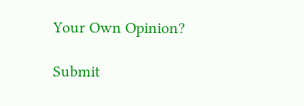Your Own Opinion?

Submit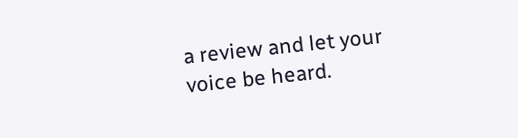a review and let your voice be heard.